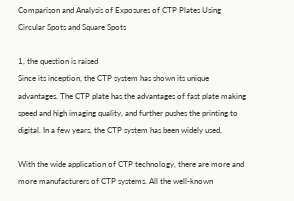Comparison and Analysis of Exposures of CTP Plates Using Circular Spots and Square Spots

1, the question is raised
Since its inception, the CTP system has shown its unique advantages. The CTP plate has the advantages of fast plate making speed and high imaging quality, and further pushes the printing to digital. In a few years, the CTP system has been widely used.

With the wide application of CTP technology, there are more and more manufacturers of CTP systems. All the well-known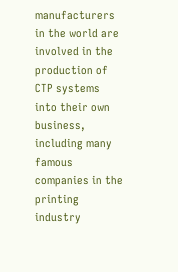manufacturers in the world are involved in the production of CTP systems into their own business, including many famous companies in the printing industry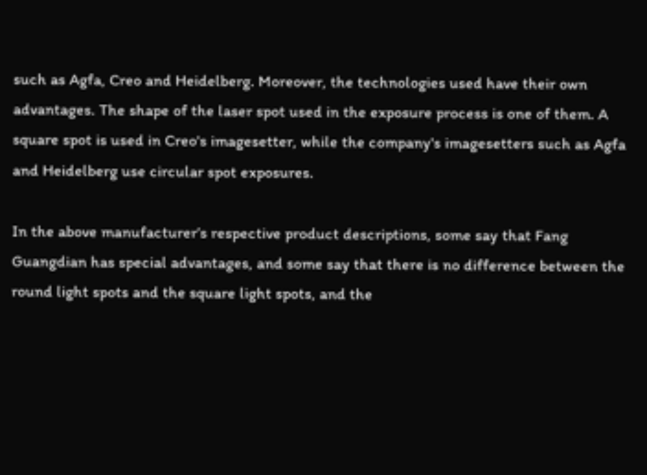such as Agfa, Creo and Heidelberg. Moreover, the technologies used have their own advantages. The shape of the laser spot used in the exposure process is one of them. A square spot is used in Creo's imagesetter, while the company's imagesetters such as Agfa and Heidelberg use circular spot exposures.

In the above manufacturer’s respective product descriptions, some say that Fang Guangdian has special advantages, and some say that there is no difference between the round light spots and the square light spots, and the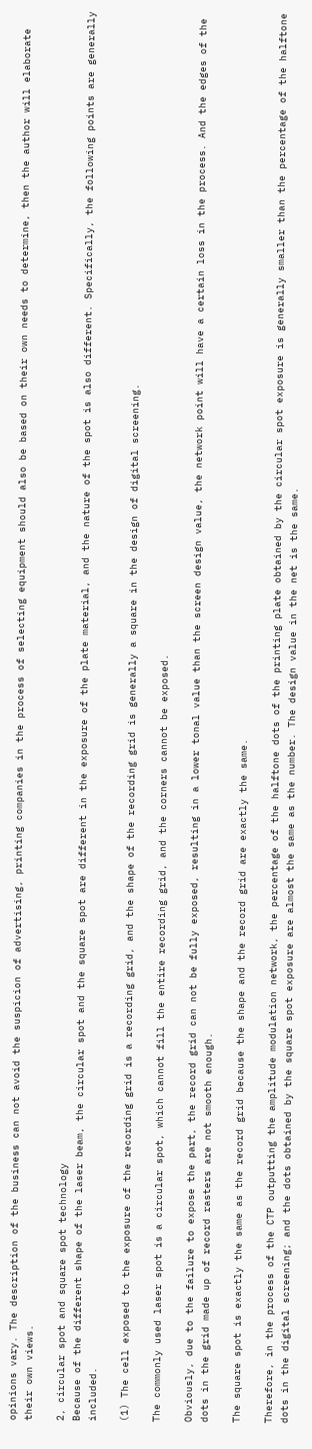opinions vary. The description of the business can not avoid the suspicion of advertising, printing companies in the process of selecting equipment should also be based on their own needs to determine, then the author will elaborate their own views.

2, circular spot and square spot technology
Because of the different shape of the laser beam, the circular spot and the square spot are different in the exposure of the plate material, and the nature of the spot is also different. Specifically, the following points are generally included.

(1) The cell exposed to the exposure of the recording grid is a recording grid, and the shape of the recording grid is generally a square in the design of digital screening.

The commonly used laser spot is a circular spot, which cannot fill the entire recording grid, and the corners cannot be exposed.

Obviously, due to the failure to expose the part, the record grid can not be fully exposed, resulting in a lower tonal value than the screen design value, the network point will have a certain loss in the process. And the edges of the dots in the grid made up of record rasters are not smooth enough.

The square spot is exactly the same as the record grid because the shape and the record grid are exactly the same.

Therefore, in the process of the CTP outputting the amplitude modulation network, the percentage of the halftone dots of the printing plate obtained by the circular spot exposure is generally smaller than the percentage of the halftone dots in the digital screening; and the dots obtained by the square spot exposure are almost the same as the number. The design value in the net is the same.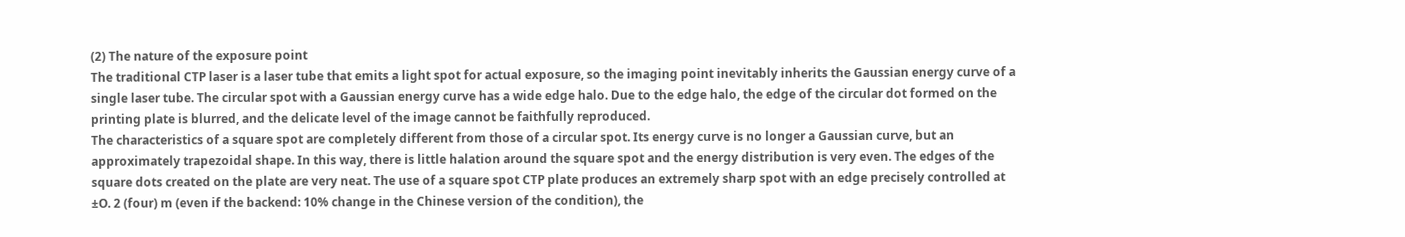(2) The nature of the exposure point
The traditional CTP laser is a laser tube that emits a light spot for actual exposure, so the imaging point inevitably inherits the Gaussian energy curve of a single laser tube. The circular spot with a Gaussian energy curve has a wide edge halo. Due to the edge halo, the edge of the circular dot formed on the printing plate is blurred, and the delicate level of the image cannot be faithfully reproduced.
The characteristics of a square spot are completely different from those of a circular spot. Its energy curve is no longer a Gaussian curve, but an approximately trapezoidal shape. In this way, there is little halation around the square spot and the energy distribution is very even. The edges of the square dots created on the plate are very neat. The use of a square spot CTP plate produces an extremely sharp spot with an edge precisely controlled at ±O. 2 (four) m (even if the backend: 10% change in the Chinese version of the condition), the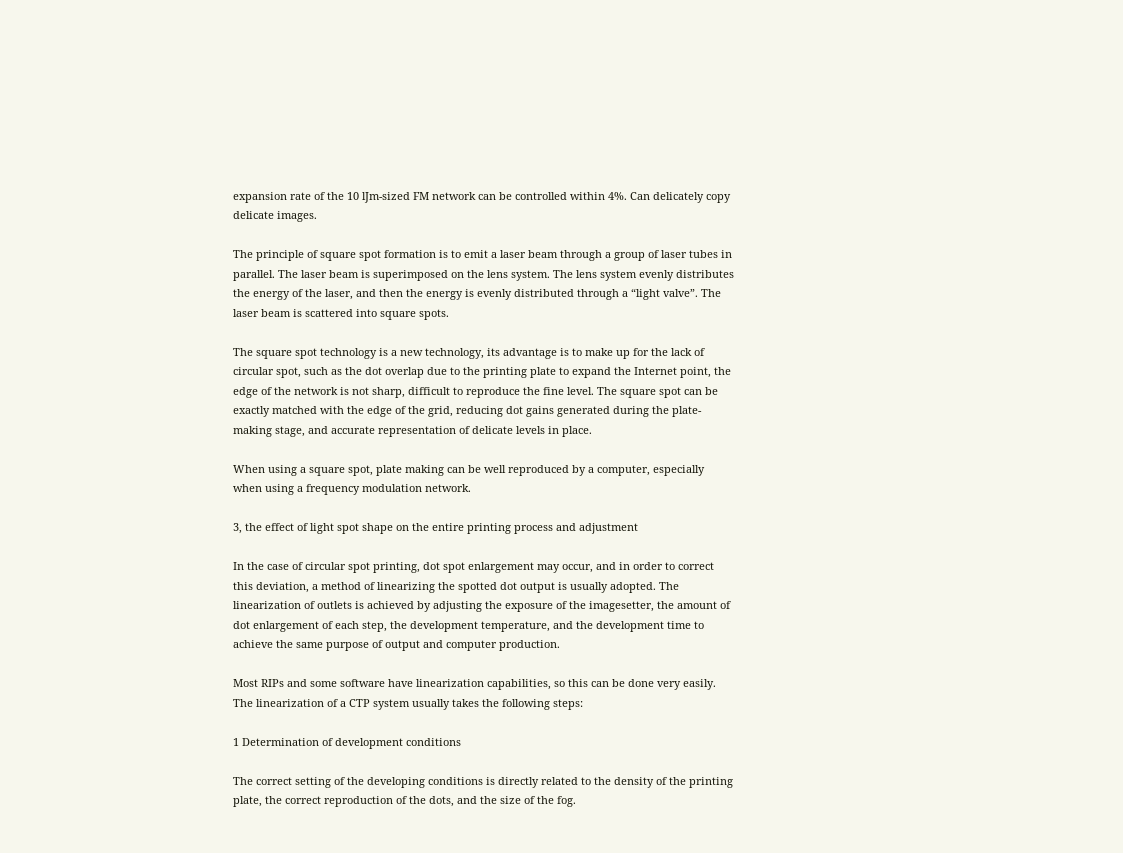expansion rate of the 10 lJm-sized FM network can be controlled within 4%. Can delicately copy delicate images.

The principle of square spot formation is to emit a laser beam through a group of laser tubes in parallel. The laser beam is superimposed on the lens system. The lens system evenly distributes the energy of the laser, and then the energy is evenly distributed through a “light valve”. The laser beam is scattered into square spots.

The square spot technology is a new technology, its advantage is to make up for the lack of circular spot, such as the dot overlap due to the printing plate to expand the Internet point, the edge of the network is not sharp, difficult to reproduce the fine level. The square spot can be exactly matched with the edge of the grid, reducing dot gains generated during the plate-making stage, and accurate representation of delicate levels in place.

When using a square spot, plate making can be well reproduced by a computer, especially when using a frequency modulation network.

3, the effect of light spot shape on the entire printing process and adjustment

In the case of circular spot printing, dot spot enlargement may occur, and in order to correct this deviation, a method of linearizing the spotted dot output is usually adopted. The linearization of outlets is achieved by adjusting the exposure of the imagesetter, the amount of dot enlargement of each step, the development temperature, and the development time to achieve the same purpose of output and computer production.

Most RIPs and some software have linearization capabilities, so this can be done very easily. The linearization of a CTP system usually takes the following steps:

1 Determination of development conditions

The correct setting of the developing conditions is directly related to the density of the printing plate, the correct reproduction of the dots, and the size of the fog.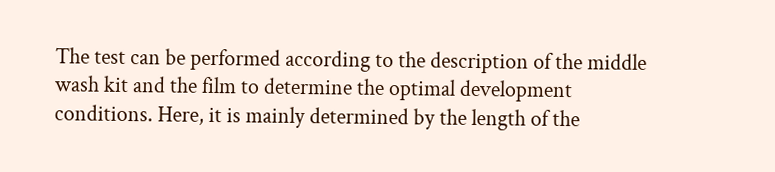The test can be performed according to the description of the middle wash kit and the film to determine the optimal development conditions. Here, it is mainly determined by the length of the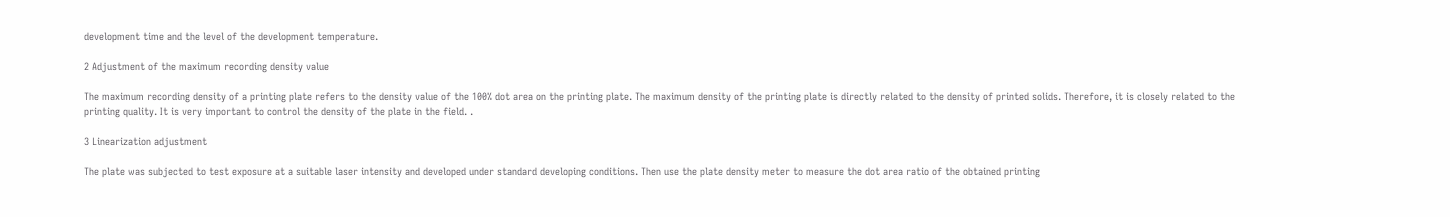development time and the level of the development temperature.

2 Adjustment of the maximum recording density value

The maximum recording density of a printing plate refers to the density value of the 100% dot area on the printing plate. The maximum density of the printing plate is directly related to the density of printed solids. Therefore, it is closely related to the printing quality. It is very important to control the density of the plate in the field. .

3 Linearization adjustment

The plate was subjected to test exposure at a suitable laser intensity and developed under standard developing conditions. Then use the plate density meter to measure the dot area ratio of the obtained printing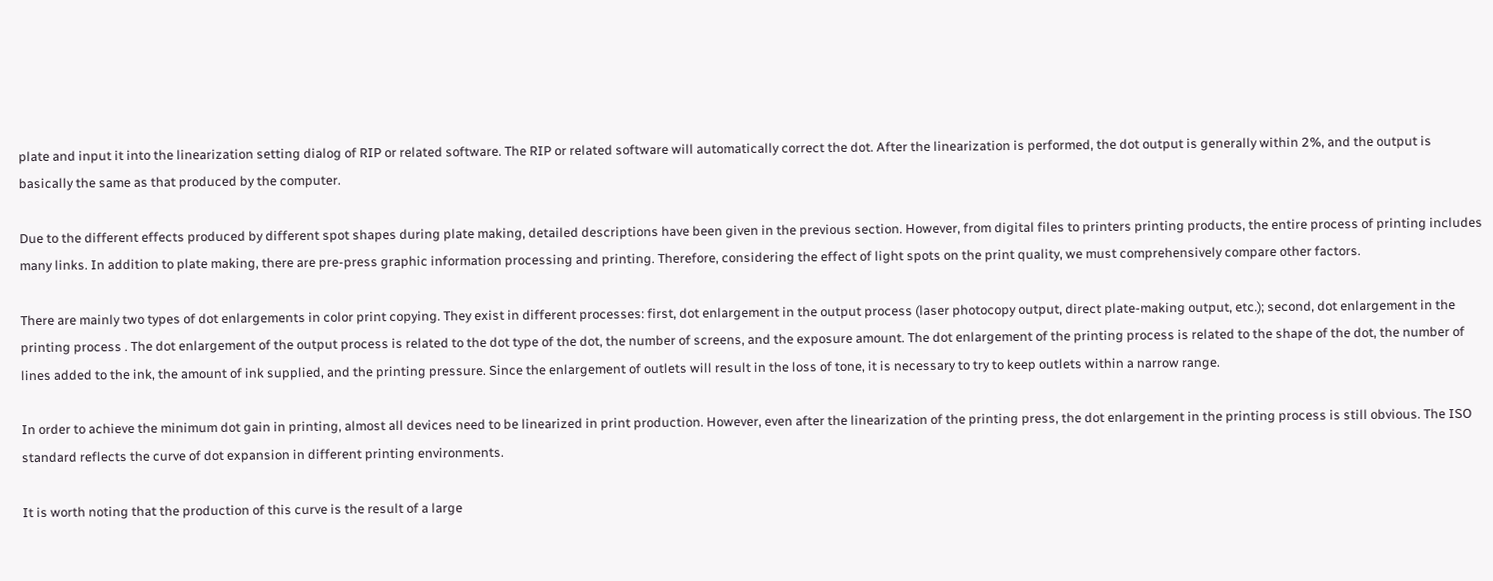plate and input it into the linearization setting dialog of RIP or related software. The RIP or related software will automatically correct the dot. After the linearization is performed, the dot output is generally within 2%, and the output is basically the same as that produced by the computer.

Due to the different effects produced by different spot shapes during plate making, detailed descriptions have been given in the previous section. However, from digital files to printers printing products, the entire process of printing includes many links. In addition to plate making, there are pre-press graphic information processing and printing. Therefore, considering the effect of light spots on the print quality, we must comprehensively compare other factors.

There are mainly two types of dot enlargements in color print copying. They exist in different processes: first, dot enlargement in the output process (laser photocopy output, direct plate-making output, etc.); second, dot enlargement in the printing process . The dot enlargement of the output process is related to the dot type of the dot, the number of screens, and the exposure amount. The dot enlargement of the printing process is related to the shape of the dot, the number of lines added to the ink, the amount of ink supplied, and the printing pressure. Since the enlargement of outlets will result in the loss of tone, it is necessary to try to keep outlets within a narrow range.

In order to achieve the minimum dot gain in printing, almost all devices need to be linearized in print production. However, even after the linearization of the printing press, the dot enlargement in the printing process is still obvious. The ISO standard reflects the curve of dot expansion in different printing environments.

It is worth noting that the production of this curve is the result of a large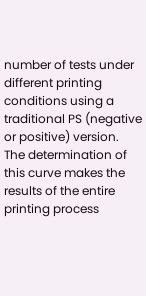number of tests under different printing conditions using a traditional PS (negative or positive) version. The determination of this curve makes the results of the entire printing process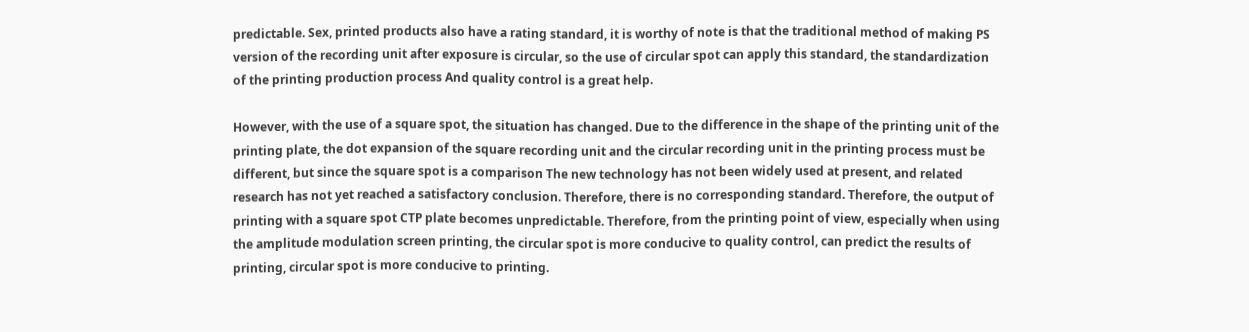predictable. Sex, printed products also have a rating standard, it is worthy of note is that the traditional method of making PS version of the recording unit after exposure is circular, so the use of circular spot can apply this standard, the standardization of the printing production process And quality control is a great help.

However, with the use of a square spot, the situation has changed. Due to the difference in the shape of the printing unit of the printing plate, the dot expansion of the square recording unit and the circular recording unit in the printing process must be different, but since the square spot is a comparison The new technology has not been widely used at present, and related research has not yet reached a satisfactory conclusion. Therefore, there is no corresponding standard. Therefore, the output of printing with a square spot CTP plate becomes unpredictable. Therefore, from the printing point of view, especially when using the amplitude modulation screen printing, the circular spot is more conducive to quality control, can predict the results of printing, circular spot is more conducive to printing.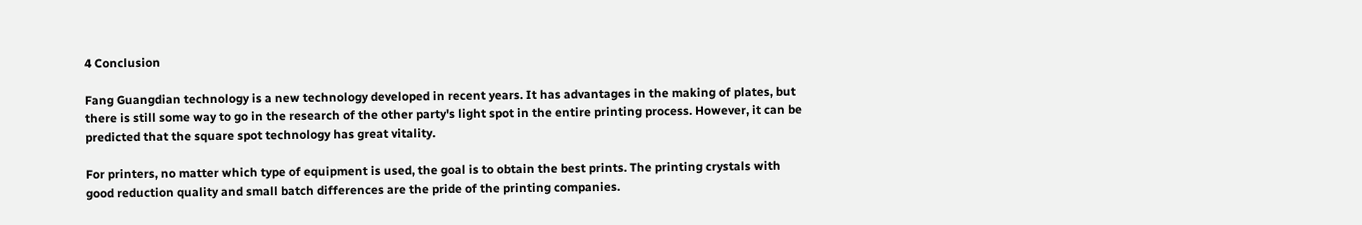4 Conclusion

Fang Guangdian technology is a new technology developed in recent years. It has advantages in the making of plates, but there is still some way to go in the research of the other party's light spot in the entire printing process. However, it can be predicted that the square spot technology has great vitality.

For printers, no matter which type of equipment is used, the goal is to obtain the best prints. The printing crystals with good reduction quality and small batch differences are the pride of the printing companies.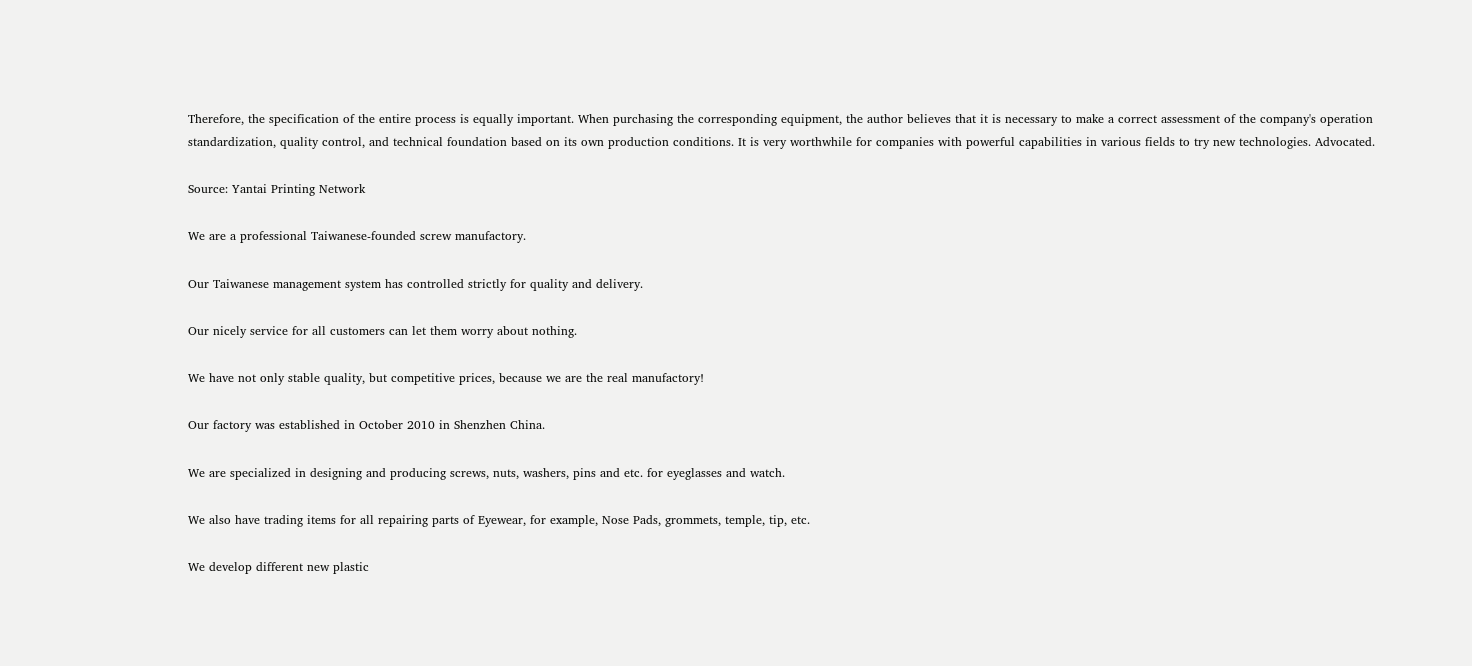Therefore, the specification of the entire process is equally important. When purchasing the corresponding equipment, the author believes that it is necessary to make a correct assessment of the company's operation standardization, quality control, and technical foundation based on its own production conditions. It is very worthwhile for companies with powerful capabilities in various fields to try new technologies. Advocated.

Source: Yantai Printing Network

We are a professional Taiwanese-founded screw manufactory.

Our Taiwanese management system has controlled strictly for quality and delivery.

Our nicely service for all customers can let them worry about nothing.

We have not only stable quality, but competitive prices, because we are the real manufactory!

Our factory was established in October 2010 in Shenzhen China.

We are specialized in designing and producing screws, nuts, washers, pins and etc. for eyeglasses and watch.

We also have trading items for all repairing parts of Eyewear, for example, Nose Pads, grommets, temple, tip, etc.

We develop different new plastic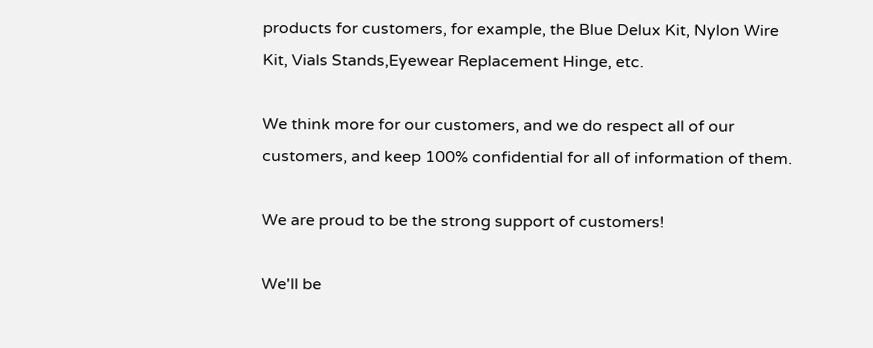products for customers, for example, the Blue Delux Kit, Nylon Wire Kit, Vials Stands,Eyewear Replacement Hinge, etc.

We think more for our customers, and we do respect all of our customers, and keep 100% confidential for all of information of them.

We are proud to be the strong support of customers!

We'll be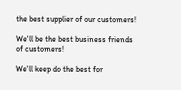the best supplier of our customers!

We'll be the best business friends of customers!

We'll keep do the best for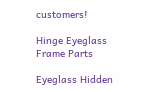customers!

Hinge Eyeglass Frame Parts

Eyeglass Hidden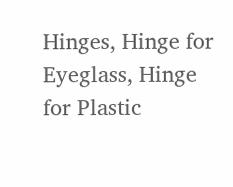Hinges, Hinge for Eyeglass, Hinge for Plastic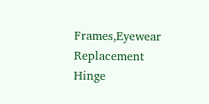Frames,Eyewear Replacement Hinge